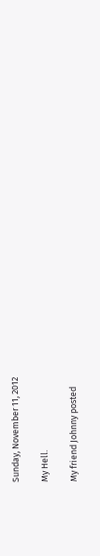Sunday, November 11, 2012

My Hell.

My friend Johnny posted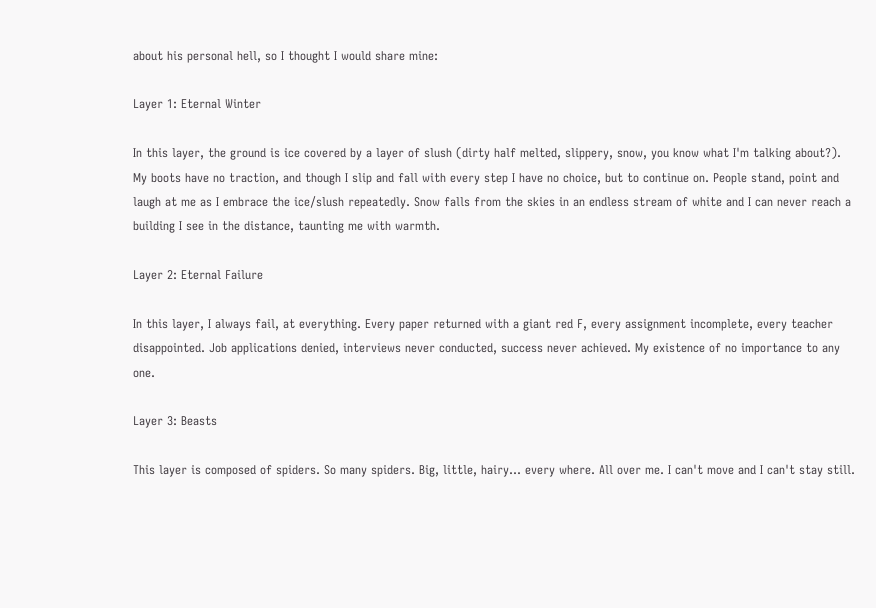about his personal hell, so I thought I would share mine:

Layer 1: Eternal Winter

In this layer, the ground is ice covered by a layer of slush (dirty half melted, slippery, snow, you know what I'm talking about?). My boots have no traction, and though I slip and fall with every step I have no choice, but to continue on. People stand, point and laugh at me as I embrace the ice/slush repeatedly. Snow falls from the skies in an endless stream of white and I can never reach a building I see in the distance, taunting me with warmth.

Layer 2: Eternal Failure

In this layer, I always fail, at everything. Every paper returned with a giant red F, every assignment incomplete, every teacher disappointed. Job applications denied, interviews never conducted, success never achieved. My existence of no importance to any one.

Layer 3: Beasts

This layer is composed of spiders. So many spiders. Big, little, hairy... every where. All over me. I can't move and I can't stay still.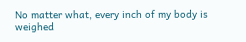No matter what, every inch of my body is weighed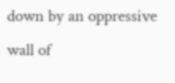down by an oppressive wall of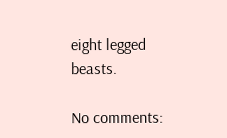eight legged beasts.

No comments: